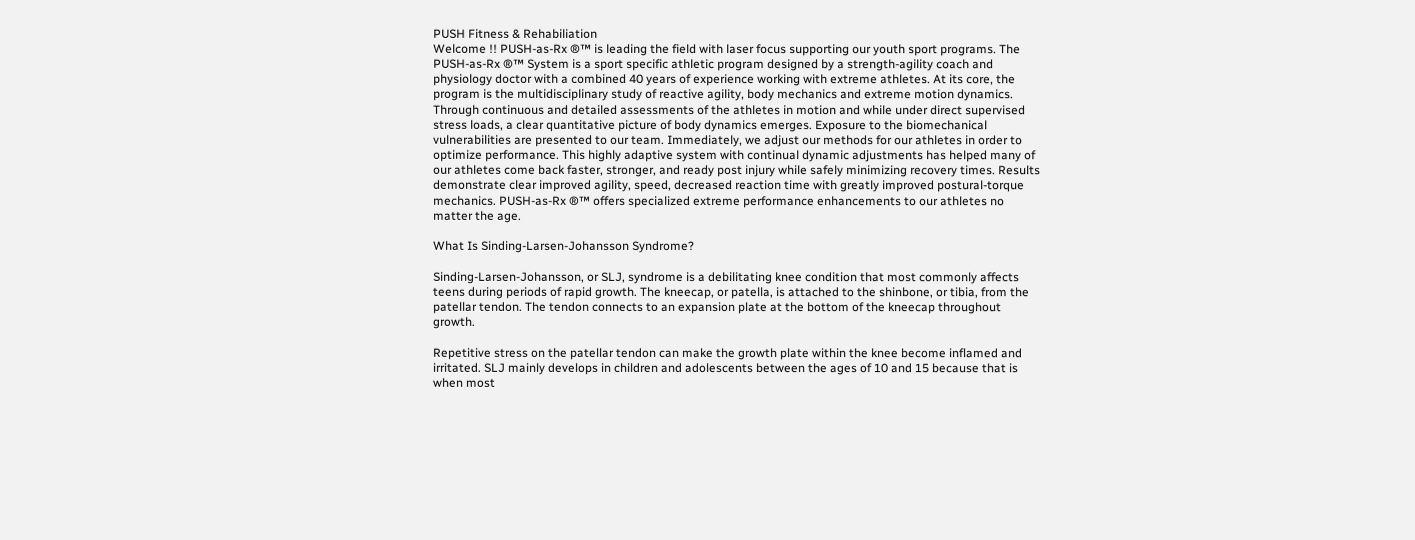PUSH Fitness & Rehabiliation
Welcome !! PUSH-as-Rx ®™ is leading the field with laser focus supporting our youth sport programs. The PUSH-as-Rx ®™ System is a sport specific athletic program designed by a strength-agility coach and physiology doctor with a combined 40 years of experience working with extreme athletes. At its core, the program is the multidisciplinary study of reactive agility, body mechanics and extreme motion dynamics. Through continuous and detailed assessments of the athletes in motion and while under direct supervised stress loads, a clear quantitative picture of body dynamics emerges. Exposure to the biomechanical vulnerabilities are presented to our team. Immediately, we adjust our methods for our athletes in order to optimize performance. This highly adaptive system with continual dynamic adjustments has helped many of our athletes come back faster, stronger, and ready post injury while safely minimizing recovery times. Results demonstrate clear improved agility, speed, decreased reaction time with greatly improved postural-torque mechanics. PUSH-as-Rx ®™ offers specialized extreme performance enhancements to our athletes no matter the age.

What Is Sinding-Larsen-Johansson Syndrome?

Sinding-Larsen-Johansson, or SLJ, syndrome is a debilitating knee condition that most commonly affects teens during periods of rapid growth. The kneecap, or patella, is attached to the shinbone, or tibia, from the patellar tendon. The tendon connects to an expansion plate at the bottom of the kneecap throughout growth.

Repetitive stress on the patellar tendon can make the growth plate within the knee become inflamed and irritated. SLJ mainly develops in children and adolescents between the ages of 10 and 15 because that is when most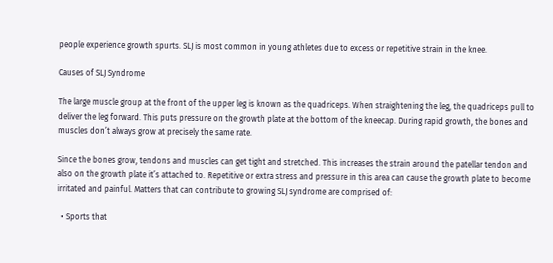people experience growth spurts. SLJ is most common in young athletes due to excess or repetitive strain in the knee.

Causes of SLJ Syndrome

The large muscle group at the front of the upper leg is known as the quadriceps. When straightening the leg, the quadriceps pull to deliver the leg forward. This puts pressure on the growth plate at the bottom of the kneecap. During rapid growth, the bones and muscles don’t always grow at precisely the same rate.

Since the bones grow, tendons and muscles can get tight and stretched. This increases the strain around the patellar tendon and also on the growth plate it’s attached to. Repetitive or extra stress and pressure in this area can cause the growth plate to become irritated and painful. Matters that can contribute to growing SLJ syndrome are comprised of:

  • Sports that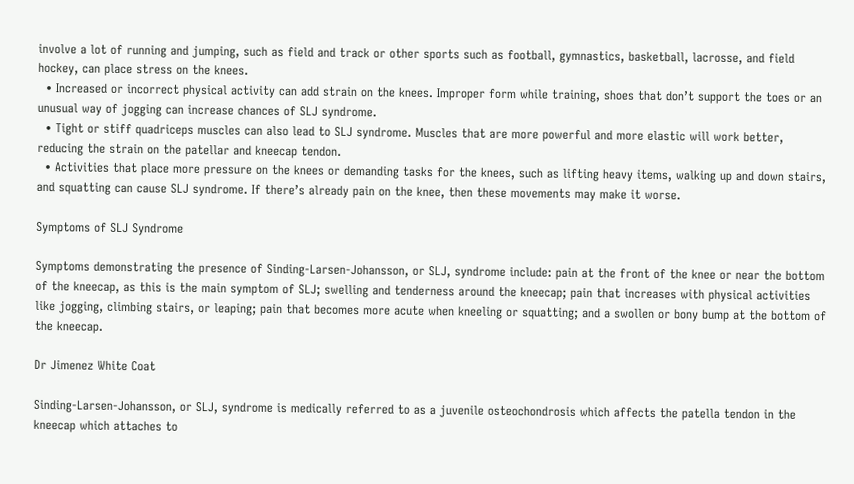involve a lot of running and jumping, such as field and track or other sports such as football, gymnastics, basketball, lacrosse, and field hockey, can place stress on the knees.
  • Increased or incorrect physical activity can add strain on the knees. Improper form while training, shoes that don’t support the toes or an unusual way of jogging can increase chances of SLJ syndrome.
  • Tight or stiff quadriceps muscles can also lead to SLJ syndrome. Muscles that are more powerful and more elastic will work better, reducing the strain on the patellar and kneecap tendon.
  • Activities that place more pressure on the knees or demanding tasks for the knees, such as lifting heavy items, walking up and down stairs, and squatting can cause SLJ syndrome. If there’s already pain on the knee, then these movements may make it worse.

Symptoms of SLJ Syndrome

Symptoms demonstrating the presence of Sinding-Larsen-Johansson, or SLJ, syndrome include: pain at the front of the knee or near the bottom of the kneecap, as this is the main symptom of SLJ; swelling and tenderness around the kneecap; pain that increases with physical activities like jogging, climbing stairs, or leaping; pain that becomes more acute when kneeling or squatting; and a swollen or bony bump at the bottom of the kneecap.

Dr Jimenez White Coat

Sinding-Larsen-Johansson, or SLJ, syndrome is medically referred to as a juvenile osteochondrosis which affects the patella tendon in the kneecap which attaches to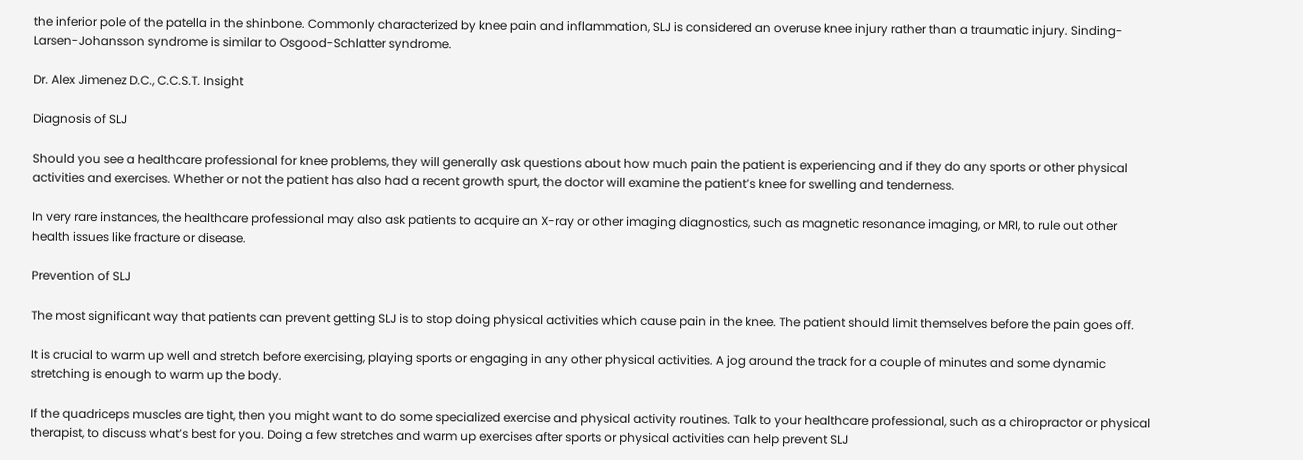the inferior pole of the patella in the shinbone. Commonly characterized by knee pain and inflammation, SLJ is considered an overuse knee injury rather than a traumatic injury. Sinding-Larsen-Johansson syndrome is similar to Osgood-Schlatter syndrome.

Dr. Alex Jimenez D.C., C.C.S.T. Insight

Diagnosis of SLJ

Should you see a healthcare professional for knee problems, they will generally ask questions about how much pain the patient is experiencing and if they do any sports or other physical activities and exercises. Whether or not the patient has also had a recent growth spurt, the doctor will examine the patient’s knee for swelling and tenderness.

In very rare instances, the healthcare professional may also ask patients to acquire an X-ray or other imaging diagnostics, such as magnetic resonance imaging, or MRI, to rule out other health issues like fracture or disease.

Prevention of SLJ

The most significant way that patients can prevent getting SLJ is to stop doing physical activities which cause pain in the knee. The patient should limit themselves before the pain goes off.

It is crucial to warm up well and stretch before exercising, playing sports or engaging in any other physical activities. A jog around the track for a couple of minutes and some dynamic stretching is enough to warm up the body.

If the quadriceps muscles are tight, then you might want to do some specialized exercise and physical activity routines. Talk to your healthcare professional, such as a chiropractor or physical therapist, to discuss what’s best for you. Doing a few stretches and warm up exercises after sports or physical activities can help prevent SLJ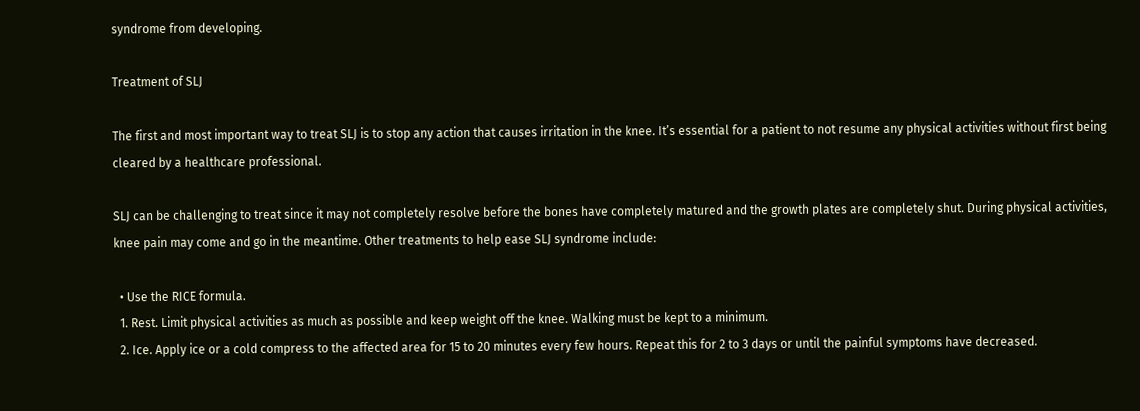syndrome from developing.

Treatment of SLJ

The first and most important way to treat SLJ is to stop any action that causes irritation in the knee. It’s essential for a patient to not resume any physical activities without first being cleared by a healthcare professional.

SLJ can be challenging to treat since it may not completely resolve before the bones have completely matured and the growth plates are completely shut. During physical activities, knee pain may come and go in the meantime. Other treatments to help ease SLJ syndrome include:

  • Use the RICE formula.
  1. Rest. Limit physical activities as much as possible and keep weight off the knee. Walking must be kept to a minimum.
  2. Ice. Apply ice or a cold compress to the affected area for 15 to 20 minutes every few hours. Repeat this for 2 to 3 days or until the painful symptoms have decreased.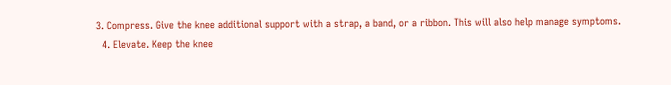3. Compress. Give the knee additional support with a strap, a band, or a ribbon. This will also help manage symptoms.
  4. Elevate. Keep the knee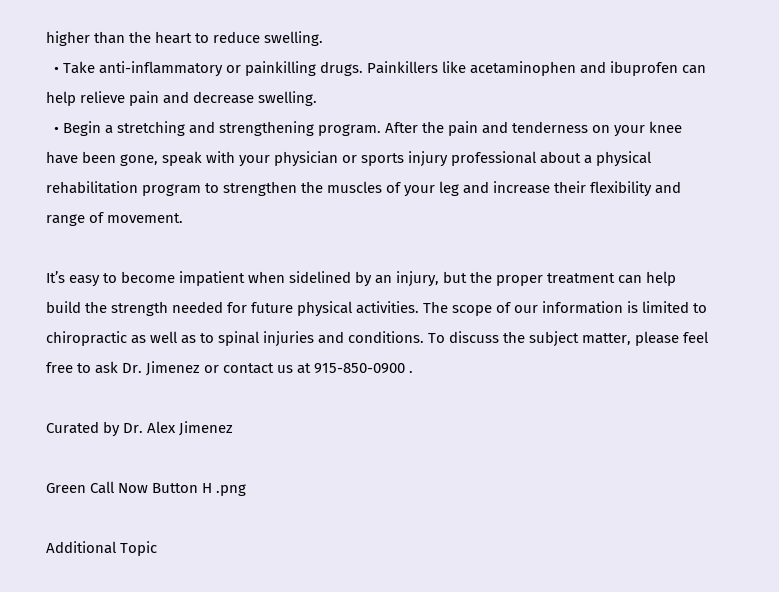higher than the heart to reduce swelling.
  • Take anti-inflammatory or painkilling drugs. Painkillers like acetaminophen and ibuprofen can help relieve pain and decrease swelling.
  • Begin a stretching and strengthening program. After the pain and tenderness on your knee have been gone, speak with your physician or sports injury professional about a physical rehabilitation program to strengthen the muscles of your leg and increase their flexibility and range of movement.

It’s easy to become impatient when sidelined by an injury, but the proper treatment can help build the strength needed for future physical activities. The scope of our information is limited to chiropractic as well as to spinal injuries and conditions. To discuss the subject matter, please feel free to ask Dr. Jimenez or contact us at 915-850-0900 .

Curated by Dr. Alex Jimenez

Green Call Now Button H .png

Additional Topic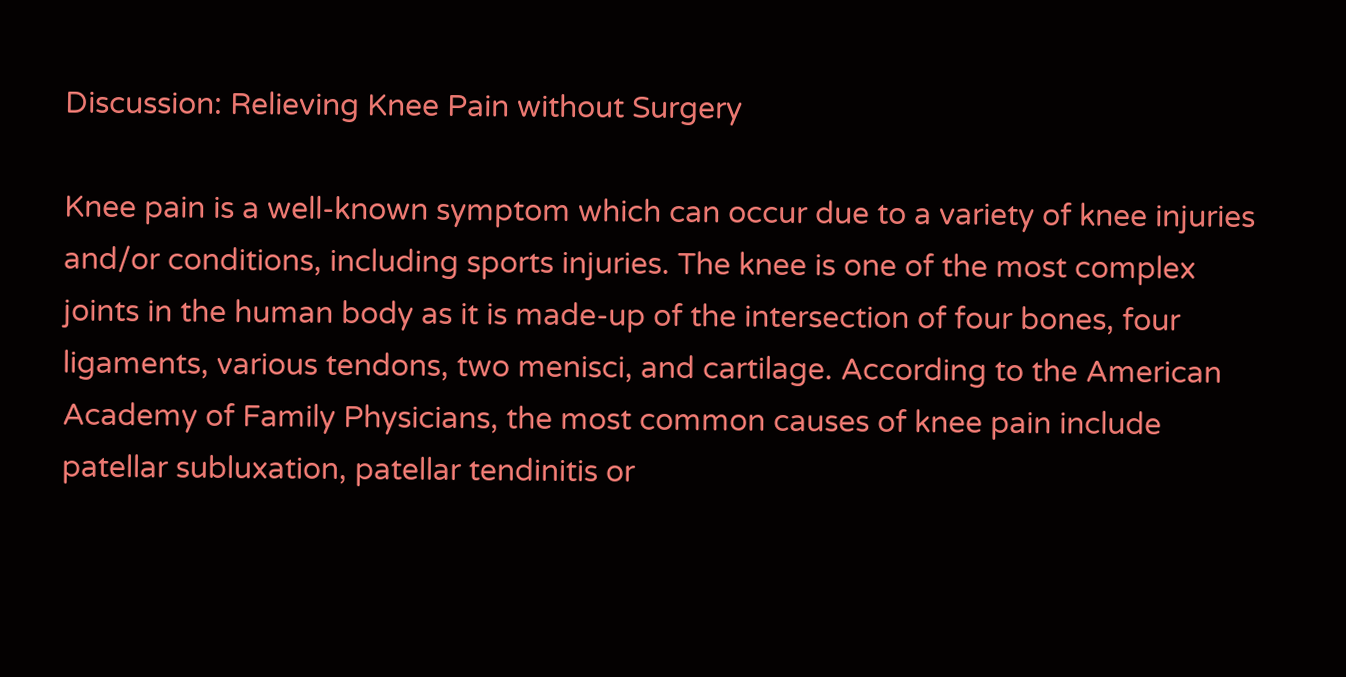Discussion: Relieving Knee Pain without Surgery

Knee pain is a well-known symptom which can occur due to a variety of knee injuries and/or conditions, including sports injuries. The knee is one of the most complex joints in the human body as it is made-up of the intersection of four bones, four ligaments, various tendons, two menisci, and cartilage. According to the American Academy of Family Physicians, the most common causes of knee pain include patellar subluxation, patellar tendinitis or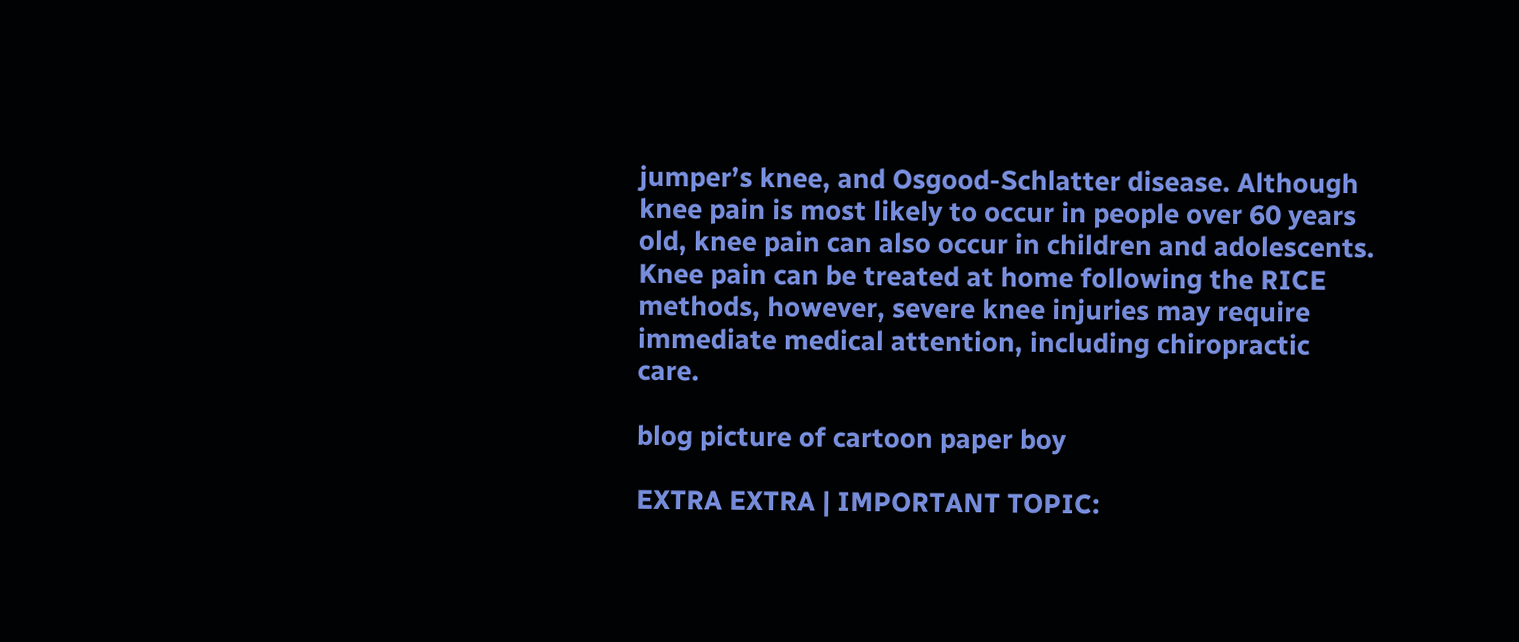jumper’s knee, and Osgood-Schlatter disease. Although knee pain is most likely to occur in people over 60 years old, knee pain can also occur in children and adolescents. Knee pain can be treated at home following the RICE methods, however, severe knee injuries may require immediate medical attention, including chiropractic care.

blog picture of cartoon paper boy

EXTRA EXTRA | IMPORTANT TOPIC: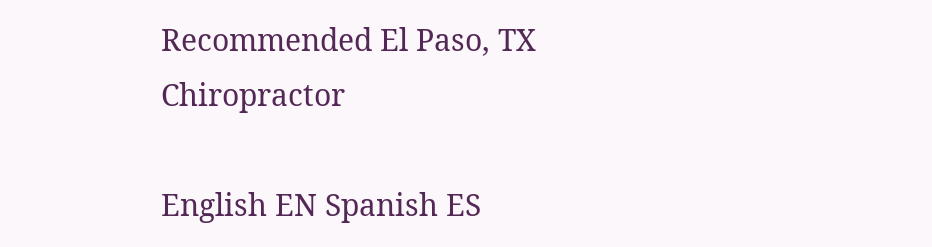Recommended El Paso, TX Chiropractor

English EN Spanish ES